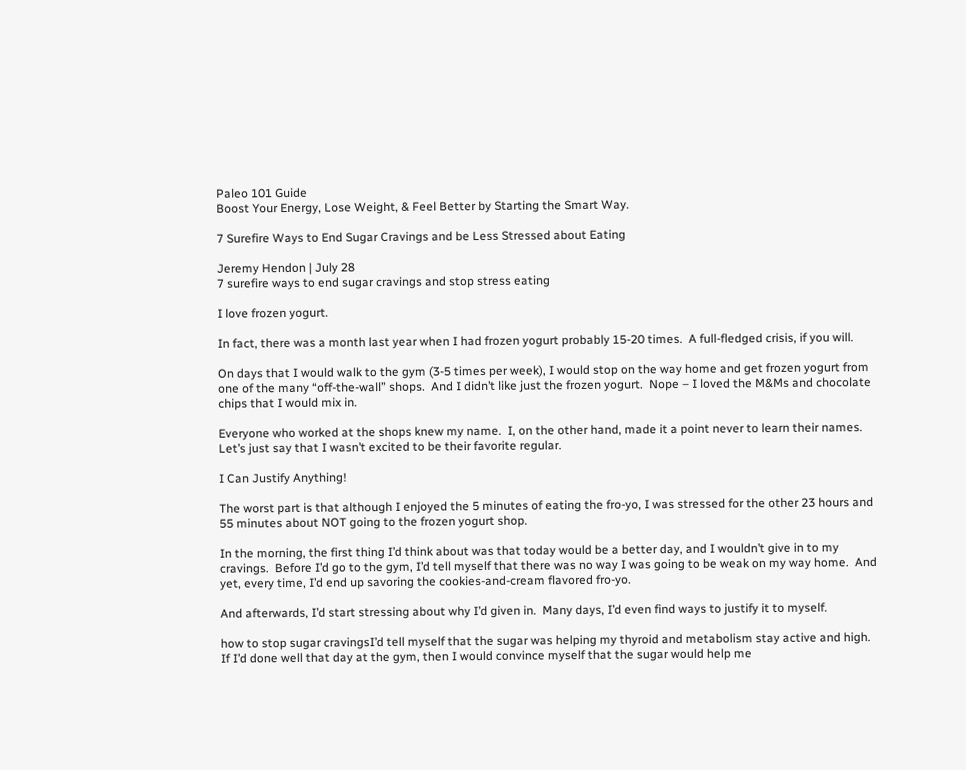Paleo 101 Guide
Boost Your Energy, Lose Weight, & Feel Better by Starting the Smart Way.

7 Surefire Ways to End Sugar Cravings and be Less Stressed about Eating

Jeremy Hendon | July 28
7 surefire ways to end sugar cravings and stop stress eating

I love frozen yogurt.

In fact, there was a month last year when I had frozen yogurt probably 15-20 times.  A full-fledged crisis, if you will.

On days that I would walk to the gym (3-5 times per week), I would stop on the way home and get frozen yogurt from one of the many “off-the-wall” shops.  And I didn’t like just the frozen yogurt.  Nope – I loved the M&Ms and chocolate chips that I would mix in.

Everyone who worked at the shops knew my name.  I, on the other hand, made it a point never to learn their names.  Let’s just say that I wasn’t excited to be their favorite regular.

I Can Justify Anything!

The worst part is that although I enjoyed the 5 minutes of eating the fro-yo, I was stressed for the other 23 hours and 55 minutes about NOT going to the frozen yogurt shop.

In the morning, the first thing I’d think about was that today would be a better day, and I wouldn’t give in to my cravings.  Before I’d go to the gym, I’d tell myself that there was no way I was going to be weak on my way home.  And yet, every time, I’d end up savoring the cookies-and-cream flavored fro-yo.

And afterwards, I’d start stressing about why I’d given in.  Many days, I’d even find ways to justify it to myself.

how to stop sugar cravingsI’d tell myself that the sugar was helping my thyroid and metabolism stay active and high.  If I’d done well that day at the gym, then I would convince myself that the sugar would help me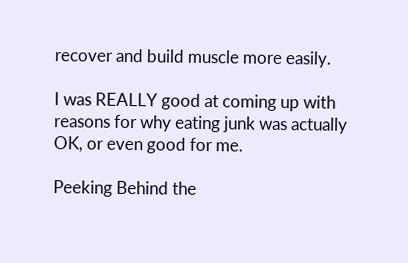recover and build muscle more easily.

I was REALLY good at coming up with reasons for why eating junk was actually OK, or even good for me.

Peeking Behind the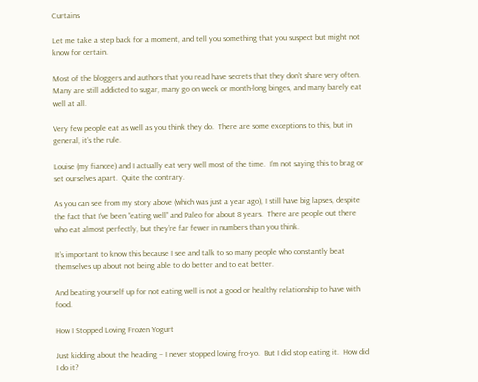Curtains

Let me take a step back for a moment, and tell you something that you suspect but might not know for certain.

Most of the bloggers and authors that you read have secrets that they don’t share very often.  Many are still addicted to sugar, many go on week or month-long binges, and many barely eat well at all.

Very few people eat as well as you think they do.  There are some exceptions to this, but in general, it’s the rule.

Louise (my fiancee) and I actually eat very well most of the time.  I’m not saying this to brag or set ourselves apart.  Quite the contrary.

As you can see from my story above (which was just a year ago), I still have big lapses, despite the fact that I’ve been “eating well” and Paleo for about 8 years.  There are people out there who eat almost perfectly, but they’re far fewer in numbers than you think.

It’s important to know this because I see and talk to so many people who constantly beat themselves up about not being able to do better and to eat better.

And beating yourself up for not eating well is not a good or healthy relationship to have with food.

How I Stopped Loving Frozen Yogurt

Just kidding about the heading – I never stopped loving fro-yo.  But I did stop eating it.  How did I do it?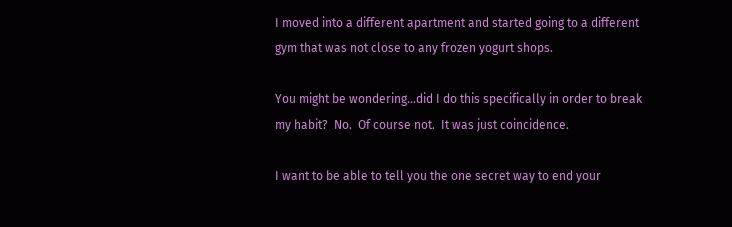I moved into a different apartment and started going to a different gym that was not close to any frozen yogurt shops.

You might be wondering…did I do this specifically in order to break my habit?  No.  Of course not.  It was just coincidence.

I want to be able to tell you the one secret way to end your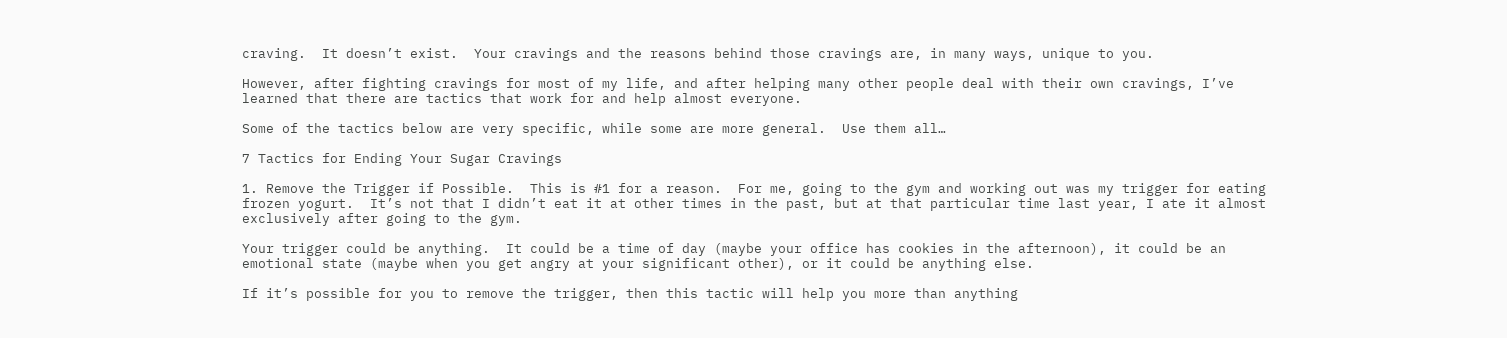craving.  It doesn’t exist.  Your cravings and the reasons behind those cravings are, in many ways, unique to you.

However, after fighting cravings for most of my life, and after helping many other people deal with their own cravings, I’ve learned that there are tactics that work for and help almost everyone.

Some of the tactics below are very specific, while some are more general.  Use them all…

7 Tactics for Ending Your Sugar Cravings

1. Remove the Trigger if Possible.  This is #1 for a reason.  For me, going to the gym and working out was my trigger for eating frozen yogurt.  It’s not that I didn’t eat it at other times in the past, but at that particular time last year, I ate it almost exclusively after going to the gym.

Your trigger could be anything.  It could be a time of day (maybe your office has cookies in the afternoon), it could be an emotional state (maybe when you get angry at your significant other), or it could be anything else.

If it’s possible for you to remove the trigger, then this tactic will help you more than anything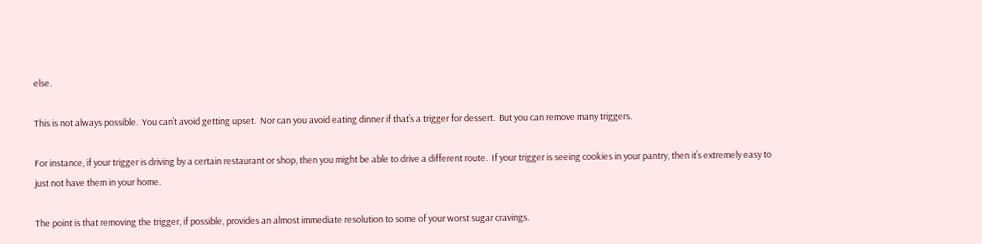else.

This is not always possible.  You can’t avoid getting upset.  Nor can you avoid eating dinner if that’s a trigger for dessert.  But you can remove many triggers.

For instance, if your trigger is driving by a certain restaurant or shop, then you might be able to drive a different route.  If your trigger is seeing cookies in your pantry, then it’s extremely easy to just not have them in your home.

The point is that removing the trigger, if possible, provides an almost immediate resolution to some of your worst sugar cravings.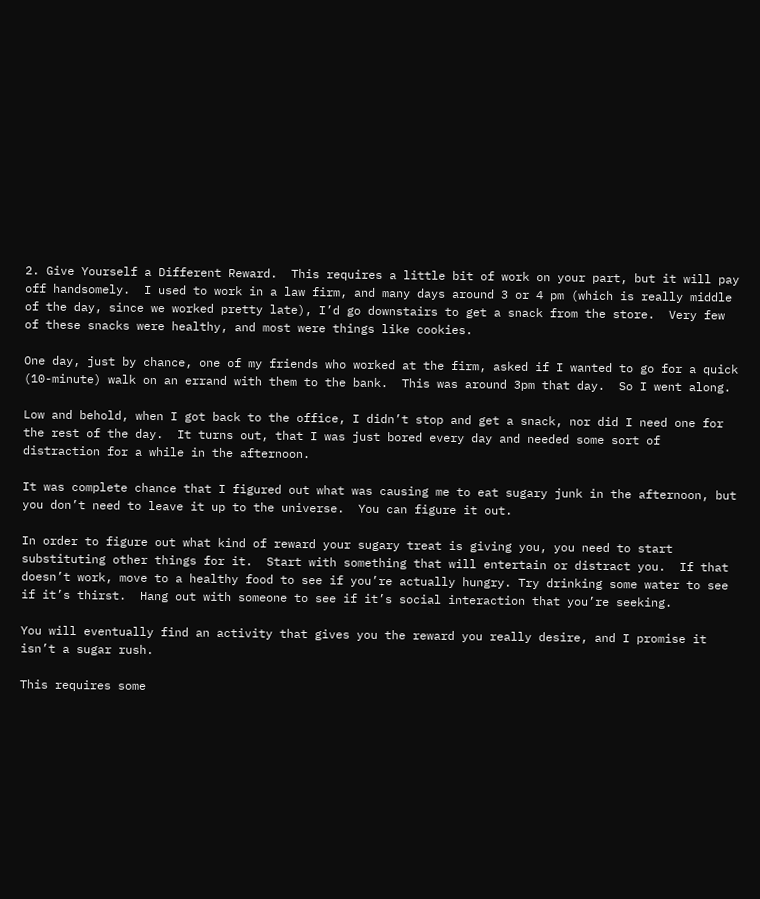2. Give Yourself a Different Reward.  This requires a little bit of work on your part, but it will pay off handsomely.  I used to work in a law firm, and many days around 3 or 4 pm (which is really middle of the day, since we worked pretty late), I’d go downstairs to get a snack from the store.  Very few of these snacks were healthy, and most were things like cookies.

One day, just by chance, one of my friends who worked at the firm, asked if I wanted to go for a quick (10-minute) walk on an errand with them to the bank.  This was around 3pm that day.  So I went along.

Low and behold, when I got back to the office, I didn’t stop and get a snack, nor did I need one for the rest of the day.  It turns out, that I was just bored every day and needed some sort of distraction for a while in the afternoon.

It was complete chance that I figured out what was causing me to eat sugary junk in the afternoon, but you don’t need to leave it up to the universe.  You can figure it out.

In order to figure out what kind of reward your sugary treat is giving you, you need to start substituting other things for it.  Start with something that will entertain or distract you.  If that doesn’t work, move to a healthy food to see if you’re actually hungry. Try drinking some water to see if it’s thirst.  Hang out with someone to see if it’s social interaction that you’re seeking.

You will eventually find an activity that gives you the reward you really desire, and I promise it isn’t a sugar rush.

This requires some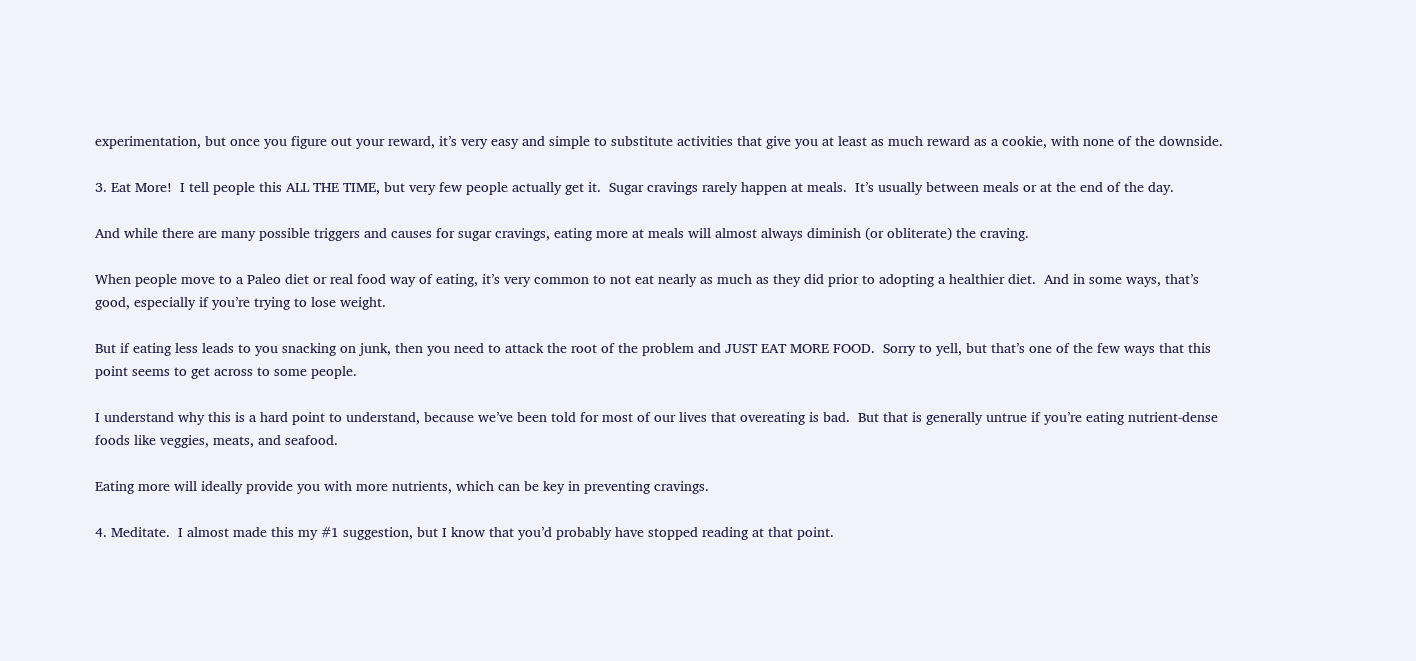experimentation, but once you figure out your reward, it’s very easy and simple to substitute activities that give you at least as much reward as a cookie, with none of the downside.

3. Eat More!  I tell people this ALL THE TIME, but very few people actually get it.  Sugar cravings rarely happen at meals.  It’s usually between meals or at the end of the day.

And while there are many possible triggers and causes for sugar cravings, eating more at meals will almost always diminish (or obliterate) the craving.

When people move to a Paleo diet or real food way of eating, it’s very common to not eat nearly as much as they did prior to adopting a healthier diet.  And in some ways, that’s good, especially if you’re trying to lose weight.

But if eating less leads to you snacking on junk, then you need to attack the root of the problem and JUST EAT MORE FOOD.  Sorry to yell, but that’s one of the few ways that this point seems to get across to some people.

I understand why this is a hard point to understand, because we’ve been told for most of our lives that overeating is bad.  But that is generally untrue if you’re eating nutrient-dense foods like veggies, meats, and seafood.

Eating more will ideally provide you with more nutrients, which can be key in preventing cravings.

4. Meditate.  I almost made this my #1 suggestion, but I know that you’d probably have stopped reading at that point.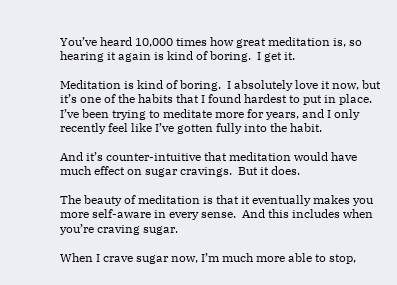You’ve heard 10,000 times how great meditation is, so hearing it again is kind of boring.  I get it.

Meditation is kind of boring.  I absolutely love it now, but it’s one of the habits that I found hardest to put in place.  I’ve been trying to meditate more for years, and I only recently feel like I’ve gotten fully into the habit.

And it’s counter-intuitive that meditation would have much effect on sugar cravings.  But it does.

The beauty of meditation is that it eventually makes you more self-aware in every sense.  And this includes when you’re craving sugar.

When I crave sugar now, I’m much more able to stop,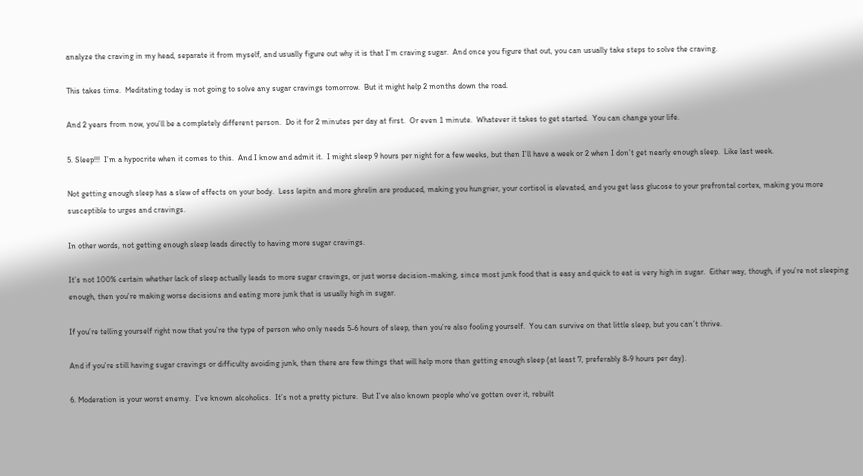analyze the craving in my head, separate it from myself, and usually figure out why it is that I’m craving sugar.  And once you figure that out, you can usually take steps to solve the craving.

This takes time.  Meditating today is not going to solve any sugar cravings tomorrow.  But it might help 2 months down the road.

And 2 years from now, you’ll be a completely different person.  Do it for 2 minutes per day at first.  Or even 1 minute.  Whatever it takes to get started.  You can change your life.

5. Sleep!!!  I’m a hypocrite when it comes to this.  And I know and admit it.  I might sleep 9 hours per night for a few weeks, but then I’ll have a week or 2 when I don’t get nearly enough sleep.  Like last week.

Not getting enough sleep has a slew of effects on your body.  Less lepitn and more ghrelin are produced, making you hungrier, your cortisol is elevated, and you get less glucose to your prefrontal cortex, making you more susceptible to urges and cravings.

In other words, not getting enough sleep leads directly to having more sugar cravings.

It’s not 100% certain whether lack of sleep actually leads to more sugar cravings, or just worse decision-making, since most junk food that is easy and quick to eat is very high in sugar.  Either way, though, if you’re not sleeping enough, then you’re making worse decisions and eating more junk that is usually high in sugar.

If you’re telling yourself right now that you’re the type of person who only needs 5-6 hours of sleep, then you’re also fooling yourself.  You can survive on that little sleep, but you can’t thrive.

And if you’re still having sugar cravings or difficulty avoiding junk, then there are few things that will help more than getting enough sleep (at least 7, preferably 8-9 hours per day).

6. Moderation is your worst enemy.  I’ve known alcoholics.  It’s not a pretty picture.  But I’ve also known people who’ve gotten over it, rebuilt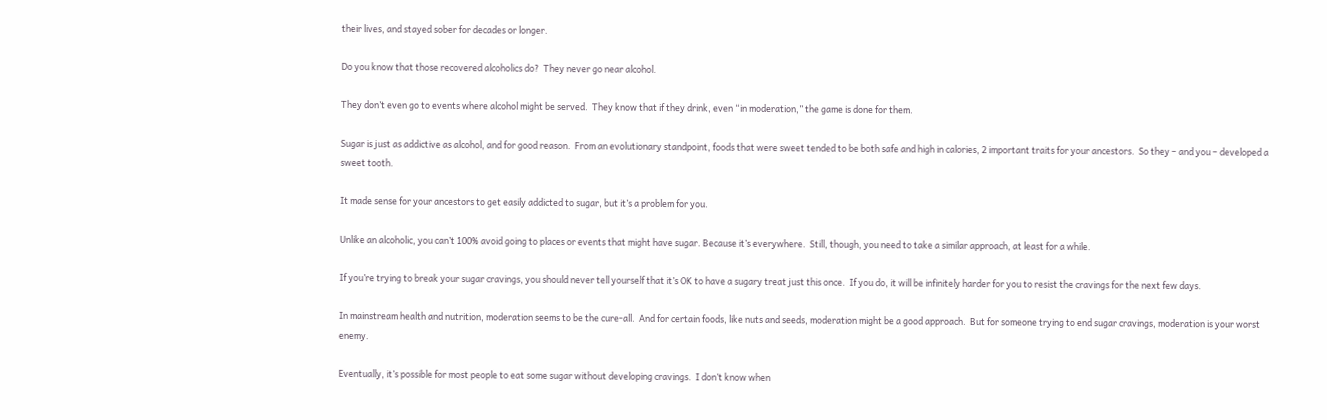their lives, and stayed sober for decades or longer.

Do you know that those recovered alcoholics do?  They never go near alcohol.

They don’t even go to events where alcohol might be served.  They know that if they drink, even “in moderation,” the game is done for them.

Sugar is just as addictive as alcohol, and for good reason.  From an evolutionary standpoint, foods that were sweet tended to be both safe and high in calories, 2 important traits for your ancestors.  So they – and you – developed a sweet tooth.

It made sense for your ancestors to get easily addicted to sugar, but it’s a problem for you.

Unlike an alcoholic, you can’t 100% avoid going to places or events that might have sugar. Because it’s everywhere.  Still, though, you need to take a similar approach, at least for a while.

If you’re trying to break your sugar cravings, you should never tell yourself that it’s OK to have a sugary treat just this once.  If you do, it will be infinitely harder for you to resist the cravings for the next few days.

In mainstream health and nutrition, moderation seems to be the cure-all.  And for certain foods, like nuts and seeds, moderation might be a good approach.  But for someone trying to end sugar cravings, moderation is your worst enemy.

Eventually, it’s possible for most people to eat some sugar without developing cravings.  I don’t know when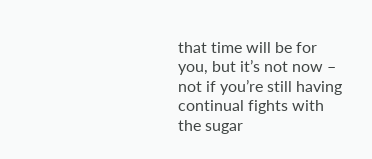that time will be for you, but it’s not now – not if you’re still having continual fights with the sugar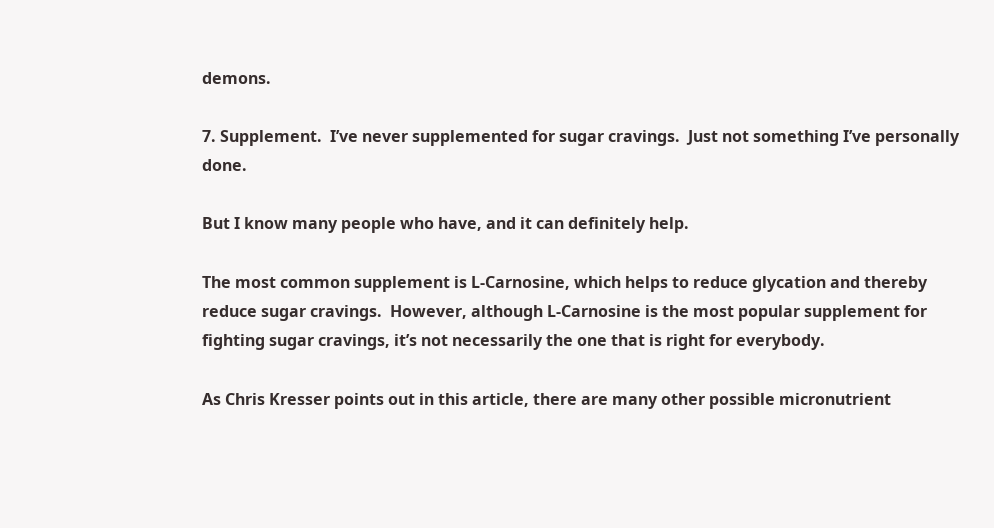demons.

7. Supplement.  I’ve never supplemented for sugar cravings.  Just not something I’ve personally done.

But I know many people who have, and it can definitely help.

The most common supplement is L-Carnosine, which helps to reduce glycation and thereby reduce sugar cravings.  However, although L-Carnosine is the most popular supplement for fighting sugar cravings, it’s not necessarily the one that is right for everybody.

As Chris Kresser points out in this article, there are many other possible micronutrient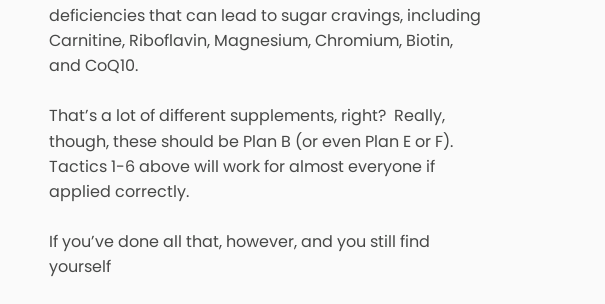deficiencies that can lead to sugar cravings, including Carnitine, Riboflavin, Magnesium, Chromium, Biotin, and CoQ10.

That’s a lot of different supplements, right?  Really, though, these should be Plan B (or even Plan E or F).  Tactics 1-6 above will work for almost everyone if applied correctly.

If you’ve done all that, however, and you still find yourself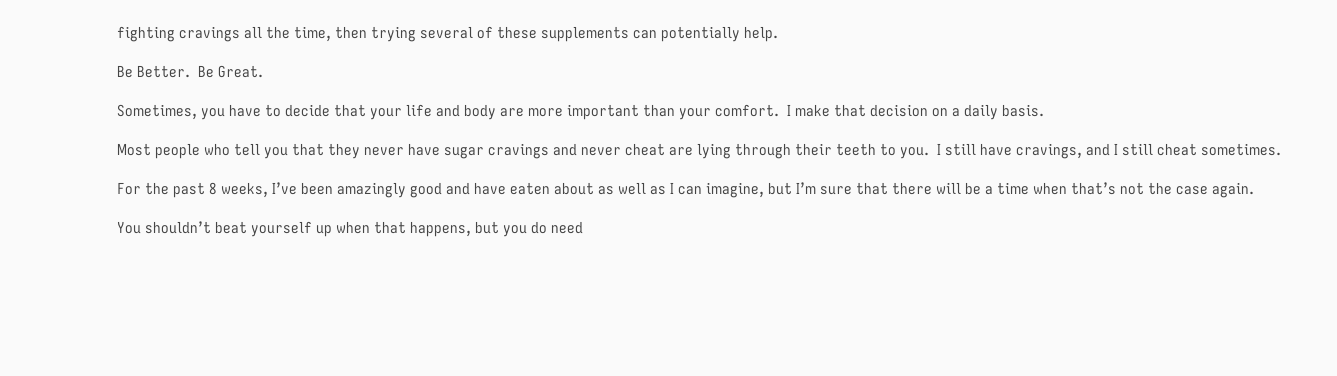fighting cravings all the time, then trying several of these supplements can potentially help.

Be Better.  Be Great.

Sometimes, you have to decide that your life and body are more important than your comfort.  I make that decision on a daily basis.

Most people who tell you that they never have sugar cravings and never cheat are lying through their teeth to you.  I still have cravings, and I still cheat sometimes.

For the past 8 weeks, I’ve been amazingly good and have eaten about as well as I can imagine, but I’m sure that there will be a time when that’s not the case again.

You shouldn’t beat yourself up when that happens, but you do need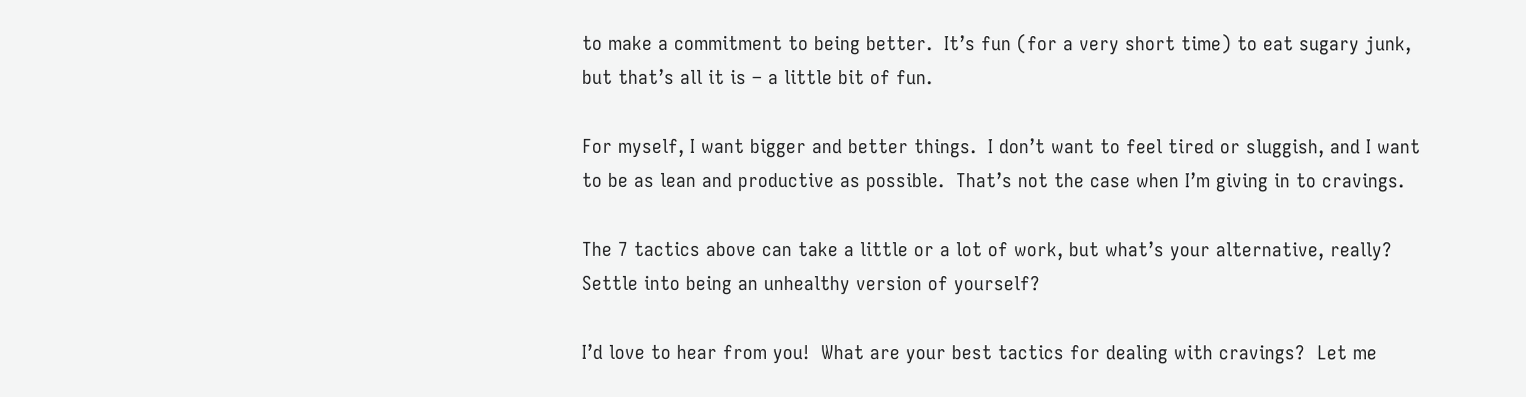to make a commitment to being better.  It’s fun (for a very short time) to eat sugary junk, but that’s all it is – a little bit of fun.

For myself, I want bigger and better things.  I don’t want to feel tired or sluggish, and I want to be as lean and productive as possible.  That’s not the case when I’m giving in to cravings.

The 7 tactics above can take a little or a lot of work, but what’s your alternative, really?  Settle into being an unhealthy version of yourself?

I’d love to hear from you!  What are your best tactics for dealing with cravings?  Let me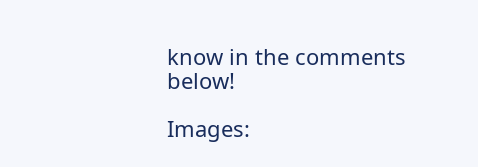know in the comments below!

Images: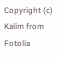Copyright (c) Kalim from Fotolia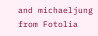and michaeljung from Fotolia